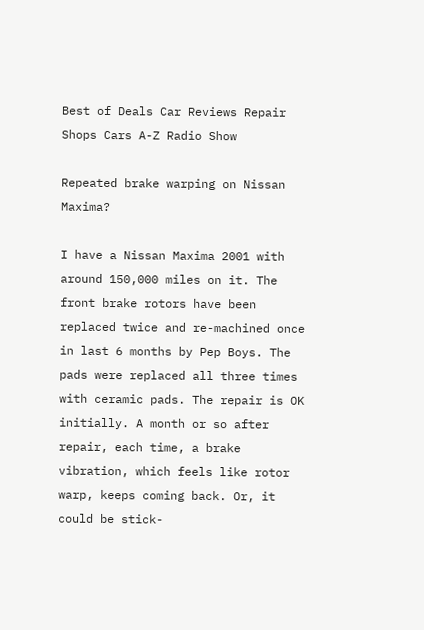Best of Deals Car Reviews Repair Shops Cars A-Z Radio Show

Repeated brake warping on Nissan Maxima?

I have a Nissan Maxima 2001 with around 150,000 miles on it. The front brake rotors have been replaced twice and re-machined once in last 6 months by Pep Boys. The pads were replaced all three times with ceramic pads. The repair is OK initially. A month or so after repair, each time, a brake vibration, which feels like rotor warp, keeps coming back. Or, it could be stick-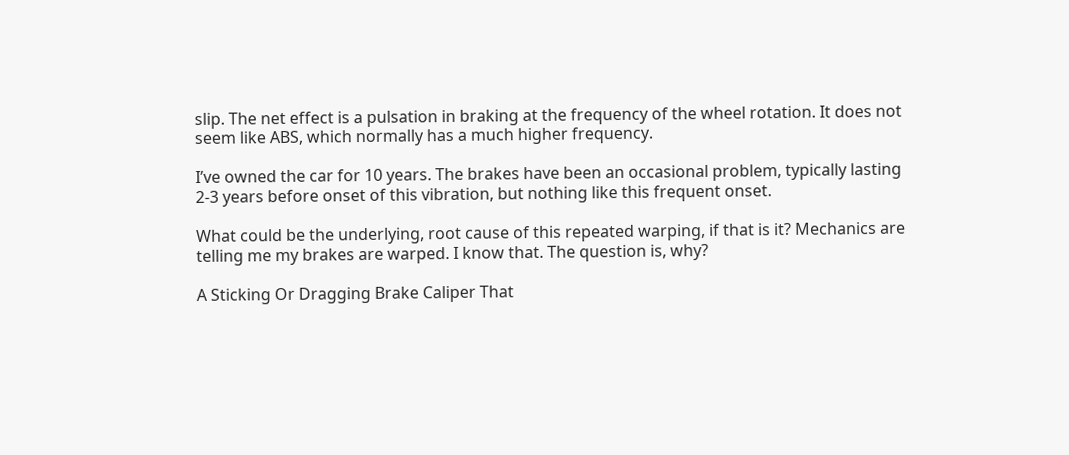slip. The net effect is a pulsation in braking at the frequency of the wheel rotation. It does not seem like ABS, which normally has a much higher frequency.

I’ve owned the car for 10 years. The brakes have been an occasional problem, typically lasting 2-3 years before onset of this vibration, but nothing like this frequent onset.

What could be the underlying, root cause of this repeated warping, if that is it? Mechanics are telling me my brakes are warped. I know that. The question is, why?

A Sticking Or Dragging Brake Caliper That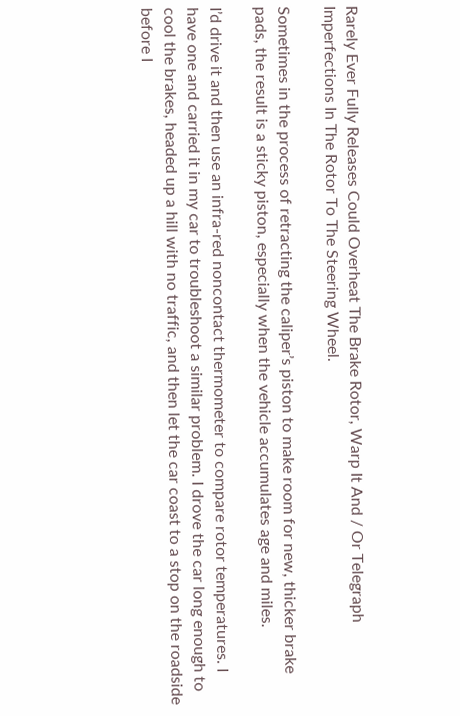Rarely Ever Fully Releases Could Overheat The Brake Rotor, Warp It And / Or Telegraph Imperfections In The Rotor To The Steering Wheel.

Sometimes in the process of retracting the caliper’s piston to make room for new, thicker brake pads, the result is a sticky piston, especially when the vehicle accumulates age and miles.

I’d drive it and then use an infra-red noncontact thermometer to compare rotor temperatures. I have one and carried it in my car to troubleshoot a similar problem. I drove the car long enough to cool the brakes, headed up a hill with no traffic, and then let the car coast to a stop on the roadside before I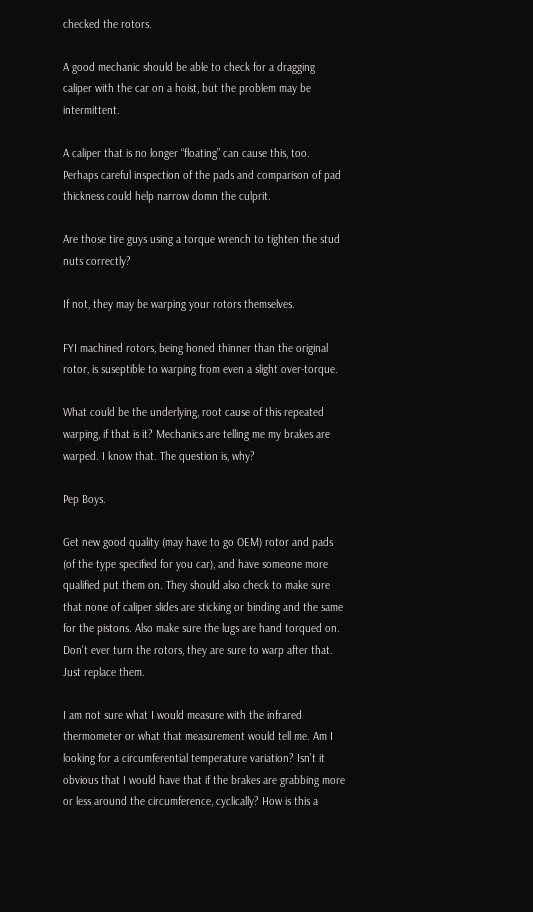checked the rotors.

A good mechanic should be able to check for a dragging caliper with the car on a hoist, but the problem may be intermittent.

A caliper that is no longer “floating” can cause this, too. Perhaps careful inspection of the pads and comparison of pad thickness could help narrow domn the culprit.

Are those tire guys using a torque wrench to tighten the stud nuts correctly?

If not, they may be warping your rotors themselves.

FYI machined rotors, being honed thinner than the original rotor, is suseptible to warping from even a slight over-torque.

What could be the underlying, root cause of this repeated warping, if that is it? Mechanics are telling me my brakes are warped. I know that. The question is, why?

Pep Boys.

Get new good quality (may have to go OEM) rotor and pads (of the type specified for you car), and have someone more qualified put them on. They should also check to make sure that none of caliper slides are sticking or binding and the same for the pistons. Also make sure the lugs are hand torqued on. Don’t ever turn the rotors, they are sure to warp after that. Just replace them.

I am not sure what I would measure with the infrared thermometer or what that measurement would tell me. Am I looking for a circumferential temperature variation? Isn’t it obvious that I would have that if the brakes are grabbing more or less around the circumference, cyclically? How is this a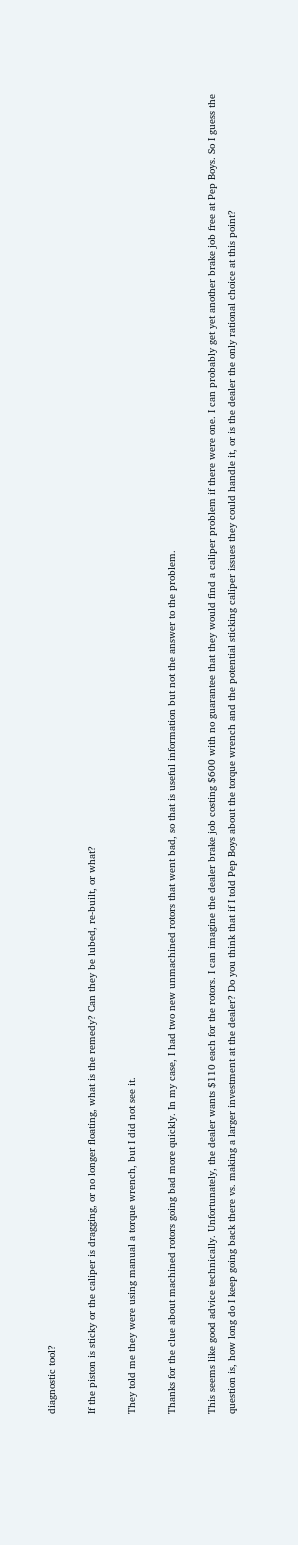diagnostic tool?

If the piston is sticky or the caliper is dragging, or no longer floating, what is the remedy? Can they be lubed, re-built, or what?

They told me they were using manual a torque wrench, but I did not see it.

Thanks for the clue about machined rotors going bad more quickly. In my case, I had two new unmachined rotors that went bad, so that is useful information but not the answer to the problem.

This seems like good advice technically. Unfortunately, the dealer wants $110 each for the rotors. I can imagine the dealer brake job costing $600 with no guarantee that they would find a caliper problem if there were one. I can probably get yet another brake job free at Pep Boys. So I guess the question is, how long do I keep going back there vs. making a larger investment at the dealer? Do you think that if I told Pep Boys about the torque wrench and the potential sticking caliper issues they could handle it, or is the dealer the only rational choice at this point?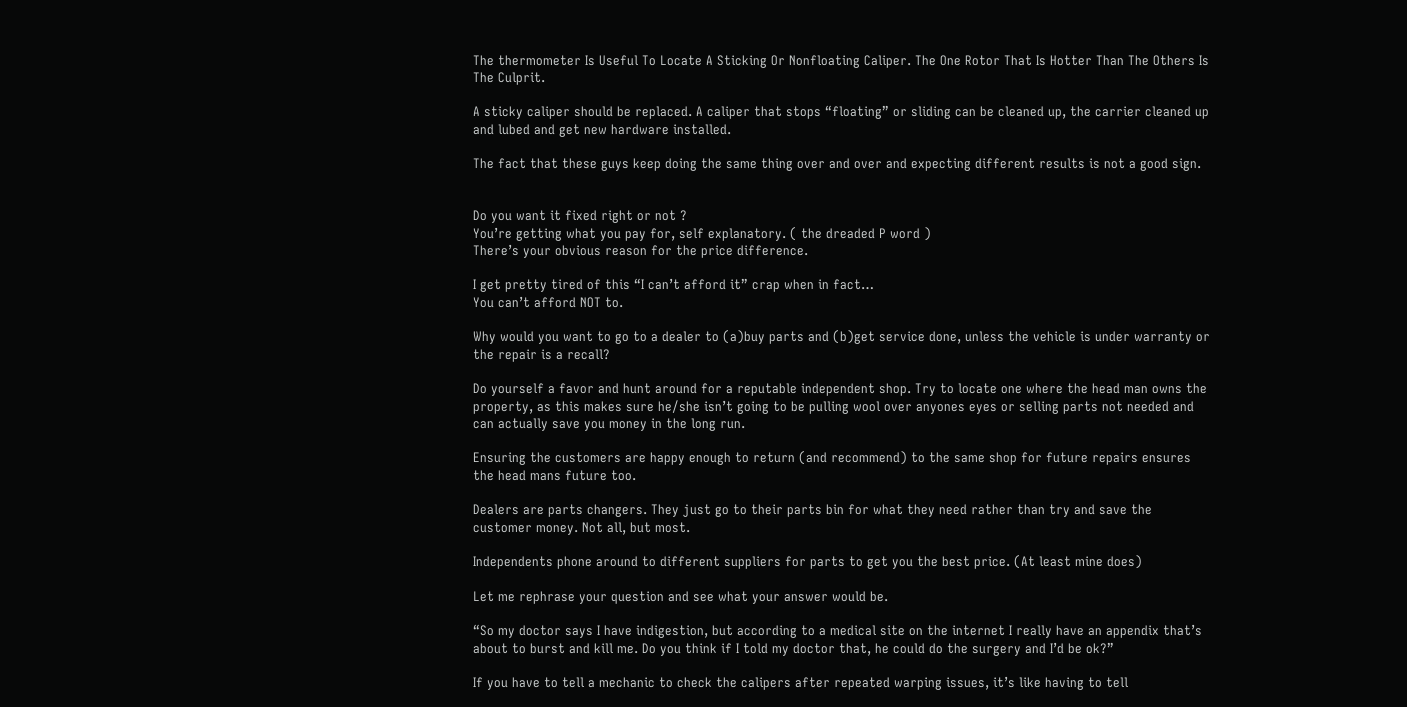The thermometer Is Useful To Locate A Sticking Or Nonfloating Caliper. The One Rotor That Is Hotter Than The Others Is The Culprit.

A sticky caliper should be replaced. A caliper that stops “floating” or sliding can be cleaned up, the carrier cleaned up and lubed and get new hardware installed.

The fact that these guys keep doing the same thing over and over and expecting different results is not a good sign.


Do you want it fixed right or not ?
You’re getting what you pay for, self explanatory. ( the dreaded P word )
There’s your obvious reason for the price difference.

I get pretty tired of this “I can’t afford it” crap when in fact…
You can’t afford NOT to.

Why would you want to go to a dealer to (a)buy parts and (b)get service done, unless the vehicle is under warranty or the repair is a recall?

Do yourself a favor and hunt around for a reputable independent shop. Try to locate one where the head man owns the property, as this makes sure he/she isn’t going to be pulling wool over anyones eyes or selling parts not needed and can actually save you money in the long run.

Ensuring the customers are happy enough to return (and recommend) to the same shop for future repairs ensures the head mans future too.

Dealers are parts changers. They just go to their parts bin for what they need rather than try and save the customer money. Not all, but most.

Independents phone around to different suppliers for parts to get you the best price. (At least mine does)

Let me rephrase your question and see what your answer would be.

“So my doctor says I have indigestion, but according to a medical site on the internet I really have an appendix that’s about to burst and kill me. Do you think if I told my doctor that, he could do the surgery and I’d be ok?”

If you have to tell a mechanic to check the calipers after repeated warping issues, it’s like having to tell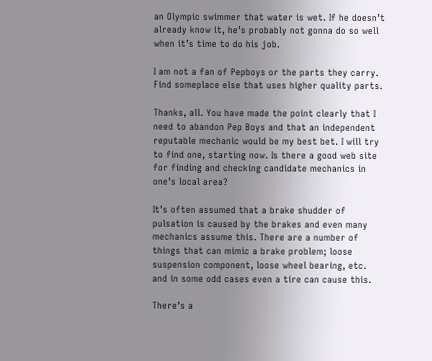an Olympic swimmer that water is wet. If he doesn’t already know it, he’s probably not gonna do so well when it’s time to do his job.

I am not a fan of Pepboys or the parts they carry. Find someplace else that uses higher quality parts.

Thanks, all. You have made the point clearly that I need to abandon Pep Boys and that an independent reputable mechanic would be my best bet. I will try to find one, starting now. Is there a good web site for finding and checking candidate mechanics in one’s local area?

It’s often assumed that a brake shudder of pulsation is caused by the brakes and even many mechanics assume this. There are a number of things that can mimic a brake problem; loose suspension component, loose wheel bearing, etc. and in some odd cases even a tire can cause this.

There’s a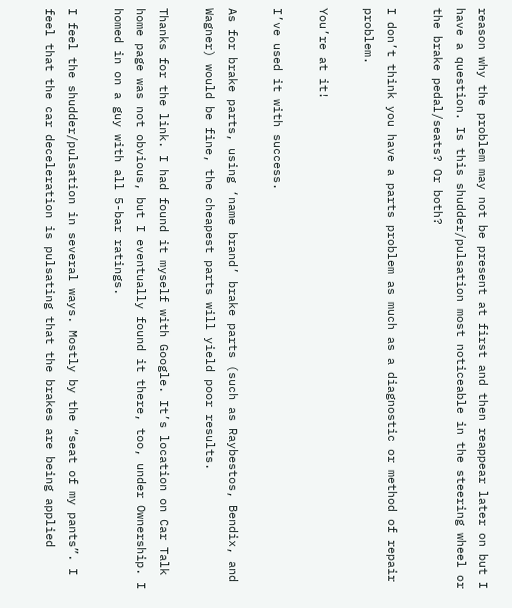reason why the problem may not be present at first and then reappear later on but I have a question. Is this shudder/pulsation most noticeable in the steering wheel or the brake pedal/seats? Or both?

I don’t think you have a parts problem as much as a diagnostic or method of repair problem.

You’re at it!

I’ve used it with success.

As for brake parts, using ‘name brand’ brake parts (such as Raybestos, Bendix, and Wagner) would be fine, the cheapest parts will yield poor results.

Thanks for the link. I had found it myself with Google. It’s location on Car Talk home page was not obvious, but I eventually found it there, too, under Ownership. I homed in on a guy with all 5-bar ratings.

I feel the shudder/pulsation in several ways. Mostly by the “seat of my pants”. I feel that the car deceleration is pulsating that the brakes are being applied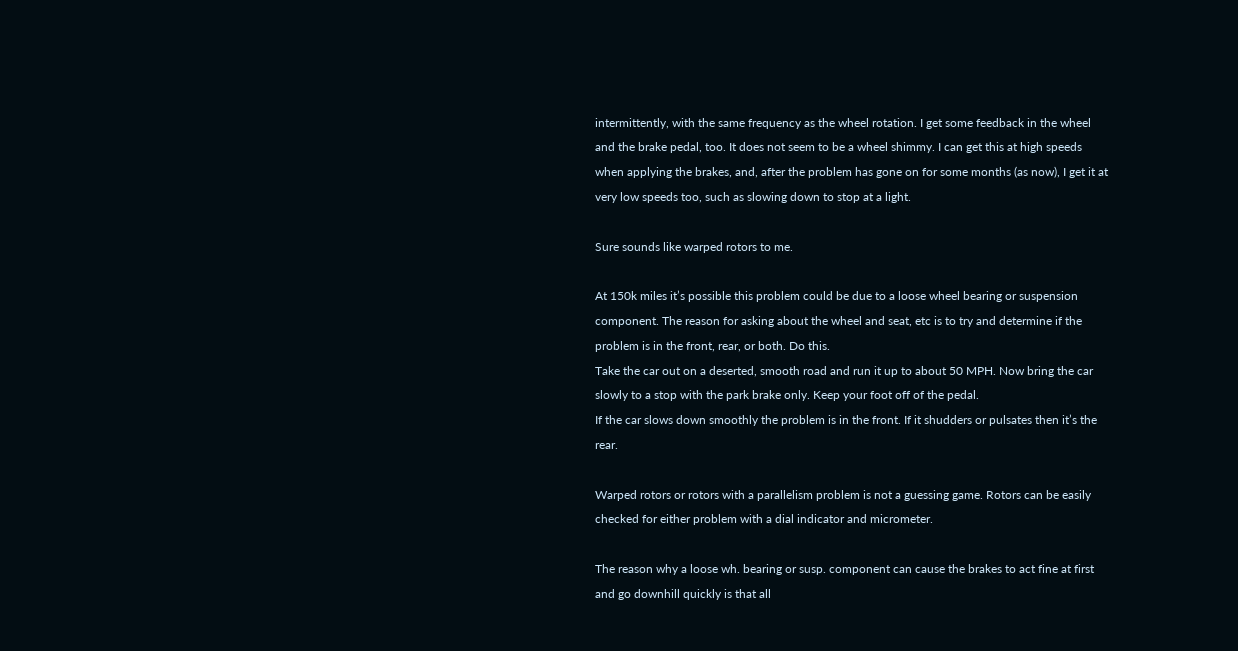intermittently, with the same frequency as the wheel rotation. I get some feedback in the wheel and the brake pedal, too. It does not seem to be a wheel shimmy. I can get this at high speeds when applying the brakes, and, after the problem has gone on for some months (as now), I get it at very low speeds too, such as slowing down to stop at a light.

Sure sounds like warped rotors to me.

At 150k miles it’s possible this problem could be due to a loose wheel bearing or suspension component. The reason for asking about the wheel and seat, etc is to try and determine if the problem is in the front, rear, or both. Do this.
Take the car out on a deserted, smooth road and run it up to about 50 MPH. Now bring the car slowly to a stop with the park brake only. Keep your foot off of the pedal.
If the car slows down smoothly the problem is in the front. If it shudders or pulsates then it’s the rear.

Warped rotors or rotors with a parallelism problem is not a guessing game. Rotors can be easily checked for either problem with a dial indicator and micrometer.

The reason why a loose wh. bearing or susp. component can cause the brakes to act fine at first and go downhill quickly is that all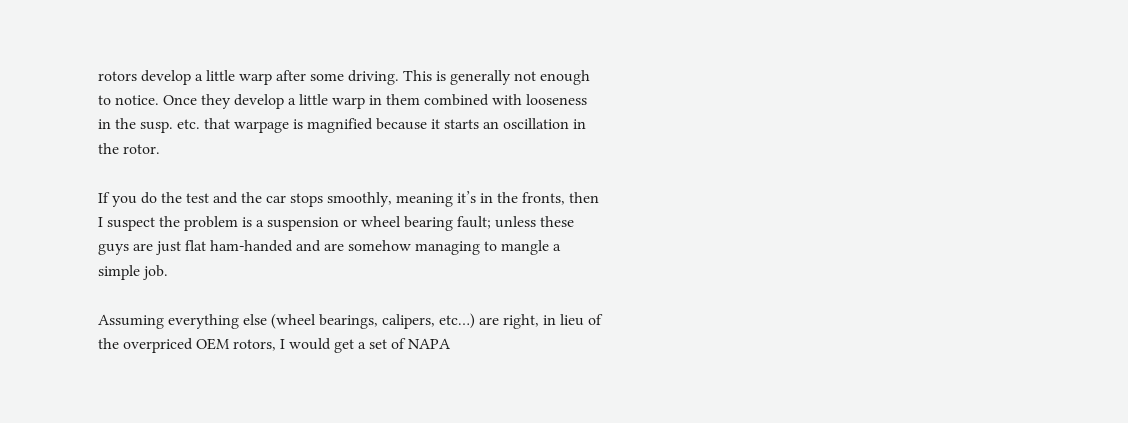rotors develop a little warp after some driving. This is generally not enough to notice. Once they develop a little warp in them combined with looseness in the susp. etc. that warpage is magnified because it starts an oscillation in the rotor.

If you do the test and the car stops smoothly, meaning it’s in the fronts, then I suspect the problem is a suspension or wheel bearing fault; unless these guys are just flat ham-handed and are somehow managing to mangle a simple job.

Assuming everything else (wheel bearings, calipers, etc…) are right, in lieu of the overpriced OEM rotors, I would get a set of NAPA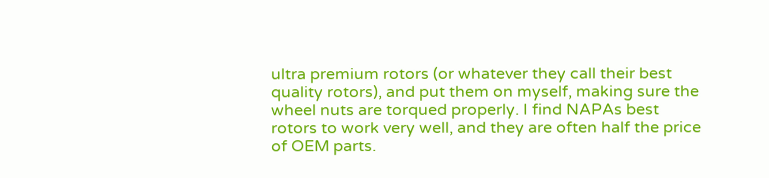ultra premium rotors (or whatever they call their best quality rotors), and put them on myself, making sure the wheel nuts are torqued properly. I find NAPAs best rotors to work very well, and they are often half the price of OEM parts.